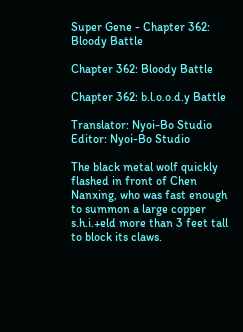Super Gene - Chapter 362: Bloody Battle

Chapter 362: Bloody Battle

Chapter 362: b.l.o.o.d.y Battle

Translator: Nyoi-Bo Studio Editor: Nyoi-Bo Studio

The black metal wolf quickly flashed in front of Chen Nanxing, who was fast enough to summon a large copper s.h.i.+eld more than 3 feet tall to block its claws.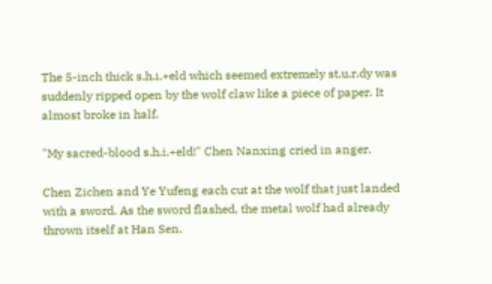The 5-inch thick s.h.i.+eld which seemed extremely st.u.r.dy was suddenly ripped open by the wolf claw like a piece of paper. It almost broke in half.

"My sacred-blood s.h.i.+eld!" Chen Nanxing cried in anger.

Chen Zichen and Ye Yufeng each cut at the wolf that just landed with a sword. As the sword flashed, the metal wolf had already thrown itself at Han Sen.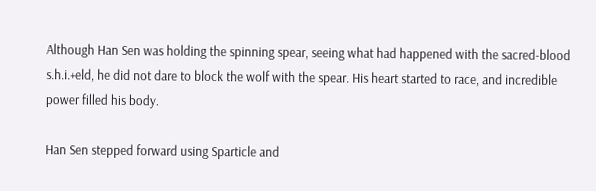Although Han Sen was holding the spinning spear, seeing what had happened with the sacred-blood s.h.i.+eld, he did not dare to block the wolf with the spear. His heart started to race, and incredible power filled his body.

Han Sen stepped forward using Sparticle and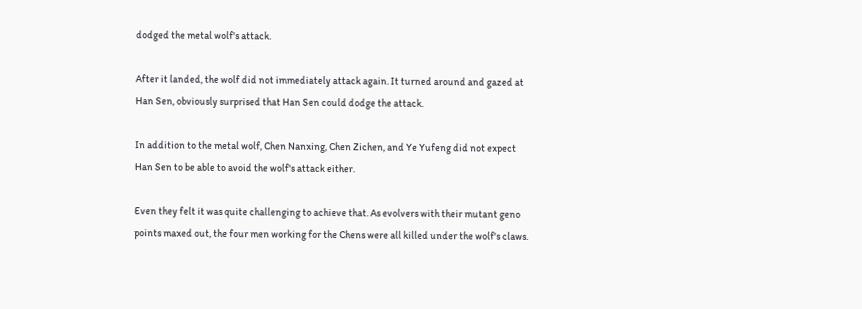dodged the metal wolf's attack.

After it landed, the wolf did not immediately attack again. It turned around and gazed at Han Sen, obviously surprised that Han Sen could dodge the attack.

In addition to the metal wolf, Chen Nanxing, Chen Zichen, and Ye Yufeng did not expect Han Sen to be able to avoid the wolf's attack either.

Even they felt it was quite challenging to achieve that. As evolvers with their mutant geno points maxed out, the four men working for the Chens were all killed under the wolf's claws.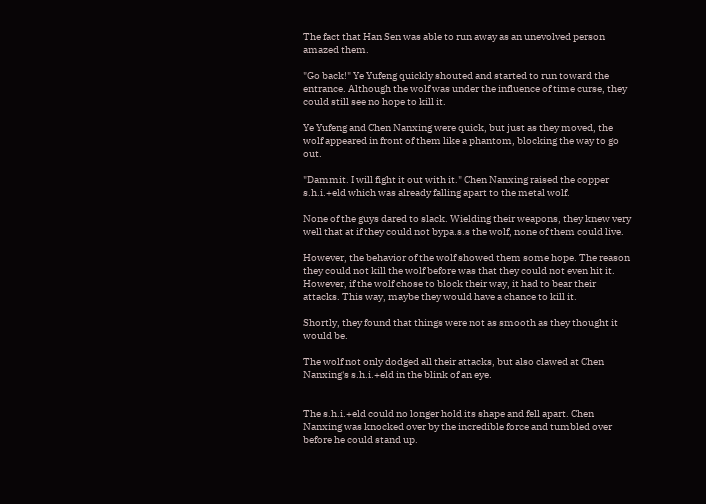The fact that Han Sen was able to run away as an unevolved person amazed them.

"Go back!" Ye Yufeng quickly shouted and started to run toward the entrance. Although the wolf was under the influence of time curse, they could still see no hope to kill it.

Ye Yufeng and Chen Nanxing were quick, but just as they moved, the wolf appeared in front of them like a phantom, blocking the way to go out.

"Dammit. I will fight it out with it." Chen Nanxing raised the copper s.h.i.+eld which was already falling apart to the metal wolf.

None of the guys dared to slack. Wielding their weapons, they knew very well that at if they could not bypa.s.s the wolf, none of them could live.

However, the behavior of the wolf showed them some hope. The reason they could not kill the wolf before was that they could not even hit it. However, if the wolf chose to block their way, it had to bear their attacks. This way, maybe they would have a chance to kill it.

Shortly, they found that things were not as smooth as they thought it would be.

The wolf not only dodged all their attacks, but also clawed at Chen Nanxing's s.h.i.+eld in the blink of an eye.


The s.h.i.+eld could no longer hold its shape and fell apart. Chen Nanxing was knocked over by the incredible force and tumbled over before he could stand up.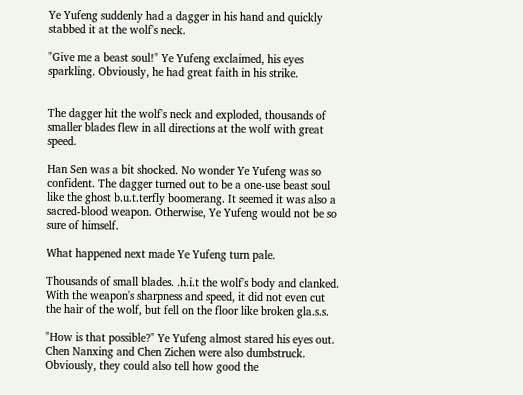Ye Yufeng suddenly had a dagger in his hand and quickly stabbed it at the wolf's neck.

"Give me a beast soul!" Ye Yufeng exclaimed, his eyes sparkling. Obviously, he had great faith in his strike.


The dagger hit the wolf's neck and exploded, thousands of smaller blades flew in all directions at the wolf with great speed.

Han Sen was a bit shocked. No wonder Ye Yufeng was so confident. The dagger turned out to be a one-use beast soul like the ghost b.u.t.terfly boomerang. It seemed it was also a sacred-blood weapon. Otherwise, Ye Yufeng would not be so sure of himself.

What happened next made Ye Yufeng turn pale.

Thousands of small blades. .h.i.t the wolf's body and clanked. With the weapon's sharpness and speed, it did not even cut the hair of the wolf, but fell on the floor like broken gla.s.s.

"How is that possible?" Ye Yufeng almost stared his eyes out. Chen Nanxing and Chen Zichen were also dumbstruck. Obviously, they could also tell how good the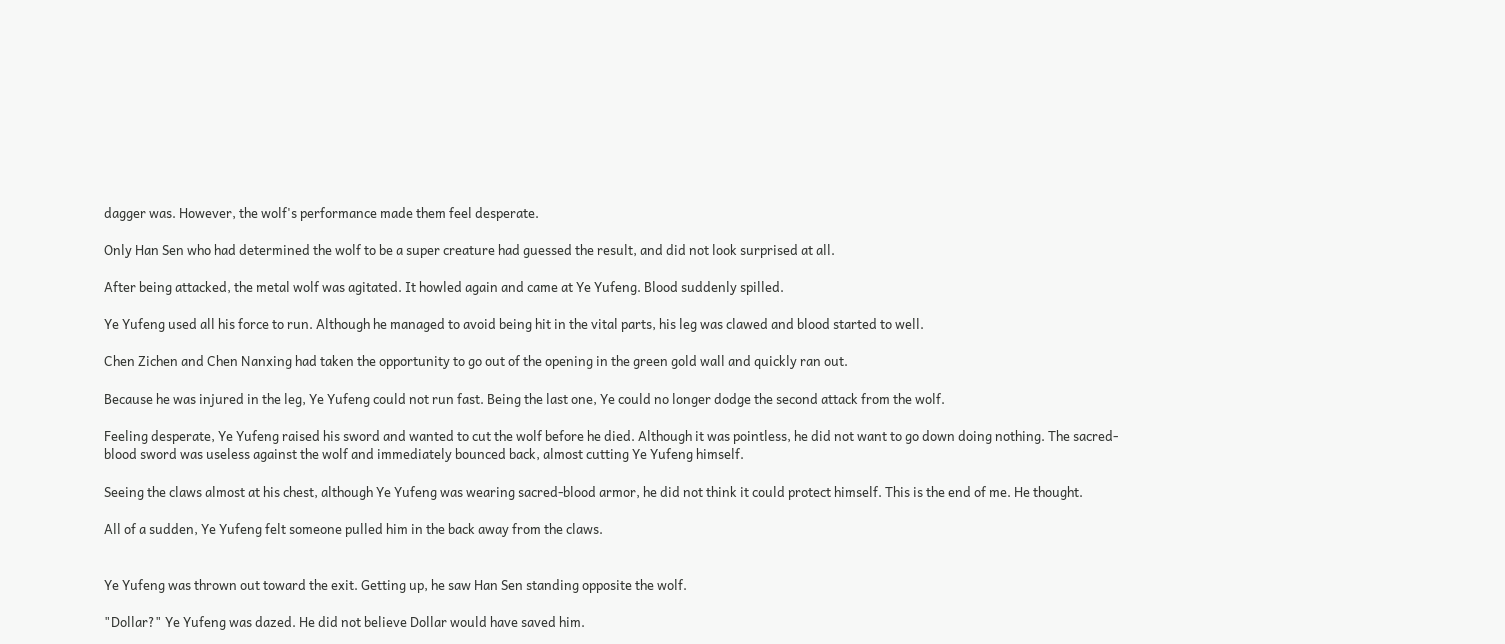dagger was. However, the wolf's performance made them feel desperate.

Only Han Sen who had determined the wolf to be a super creature had guessed the result, and did not look surprised at all.

After being attacked, the metal wolf was agitated. It howled again and came at Ye Yufeng. Blood suddenly spilled.

Ye Yufeng used all his force to run. Although he managed to avoid being hit in the vital parts, his leg was clawed and blood started to well.

Chen Zichen and Chen Nanxing had taken the opportunity to go out of the opening in the green gold wall and quickly ran out.

Because he was injured in the leg, Ye Yufeng could not run fast. Being the last one, Ye could no longer dodge the second attack from the wolf.

Feeling desperate, Ye Yufeng raised his sword and wanted to cut the wolf before he died. Although it was pointless, he did not want to go down doing nothing. The sacred-blood sword was useless against the wolf and immediately bounced back, almost cutting Ye Yufeng himself.

Seeing the claws almost at his chest, although Ye Yufeng was wearing sacred-blood armor, he did not think it could protect himself. This is the end of me. He thought.

All of a sudden, Ye Yufeng felt someone pulled him in the back away from the claws.


Ye Yufeng was thrown out toward the exit. Getting up, he saw Han Sen standing opposite the wolf.

"Dollar?" Ye Yufeng was dazed. He did not believe Dollar would have saved him.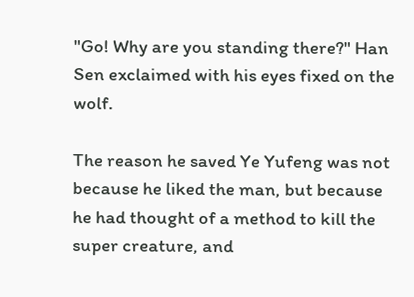"Go! Why are you standing there?" Han Sen exclaimed with his eyes fixed on the wolf.

The reason he saved Ye Yufeng was not because he liked the man, but because he had thought of a method to kill the super creature, and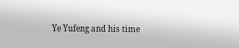Ye Yufeng and his time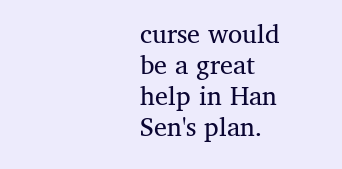curse would be a great help in Han Sen's plan.